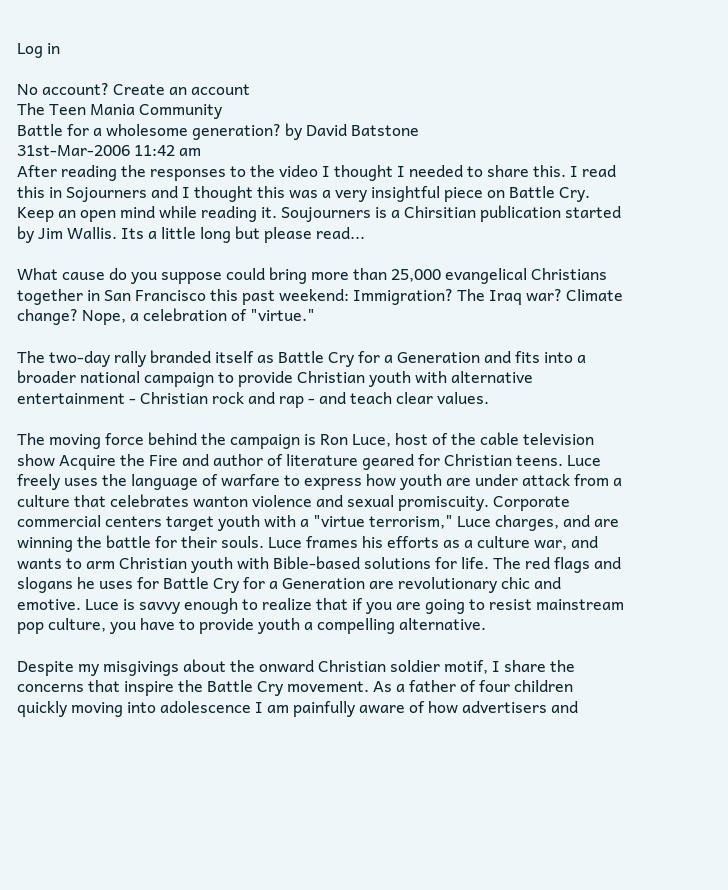Log in

No account? Create an account
The Teen Mania Community
Battle for a wholesome generation? by David Batstone
31st-Mar-2006 11:42 am
After reading the responses to the video I thought I needed to share this. I read this in Sojourners and I thought this was a very insightful piece on Battle Cry. Keep an open mind while reading it. Soujourners is a Chirsitian publication started by Jim Wallis. Its a little long but please read...

What cause do you suppose could bring more than 25,000 evangelical Christians together in San Francisco this past weekend: Immigration? The Iraq war? Climate change? Nope, a celebration of "virtue."

The two-day rally branded itself as Battle Cry for a Generation and fits into a broader national campaign to provide Christian youth with alternative entertainment - Christian rock and rap - and teach clear values.

The moving force behind the campaign is Ron Luce, host of the cable television show Acquire the Fire and author of literature geared for Christian teens. Luce freely uses the language of warfare to express how youth are under attack from a culture that celebrates wanton violence and sexual promiscuity. Corporate commercial centers target youth with a "virtue terrorism," Luce charges, and are winning the battle for their souls. Luce frames his efforts as a culture war, and wants to arm Christian youth with Bible-based solutions for life. The red flags and slogans he uses for Battle Cry for a Generation are revolutionary chic and emotive. Luce is savvy enough to realize that if you are going to resist mainstream pop culture, you have to provide youth a compelling alternative.

Despite my misgivings about the onward Christian soldier motif, I share the concerns that inspire the Battle Cry movement. As a father of four children quickly moving into adolescence I am painfully aware of how advertisers and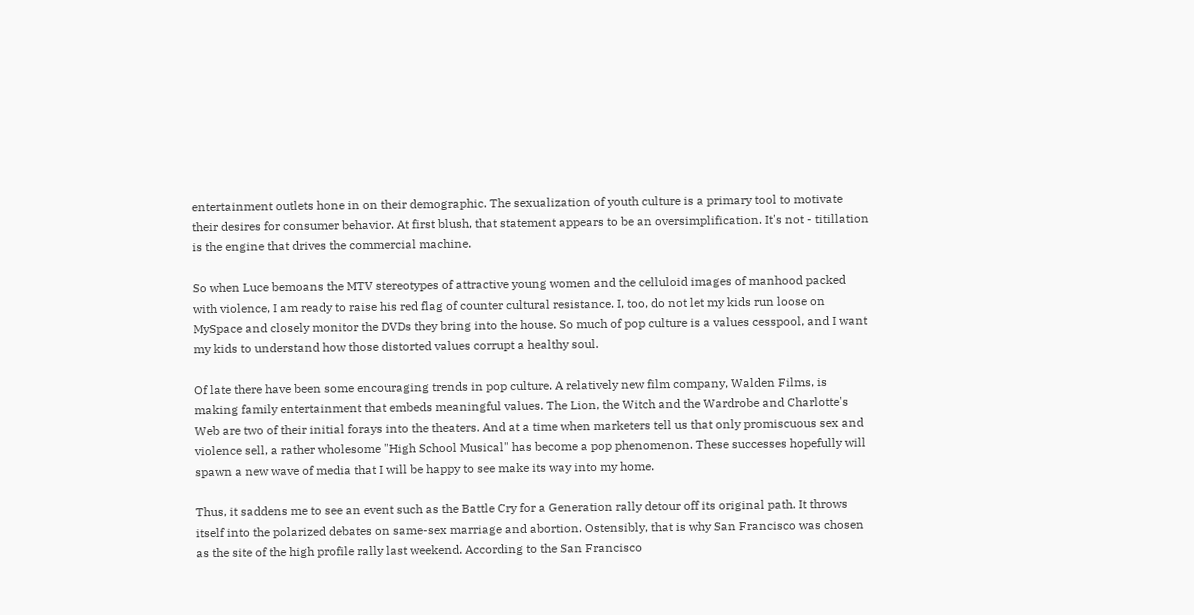entertainment outlets hone in on their demographic. The sexualization of youth culture is a primary tool to motivate their desires for consumer behavior. At first blush, that statement appears to be an oversimplification. It's not - titillation is the engine that drives the commercial machine.

So when Luce bemoans the MTV stereotypes of attractive young women and the celluloid images of manhood packed with violence, I am ready to raise his red flag of counter cultural resistance. I, too, do not let my kids run loose on MySpace and closely monitor the DVDs they bring into the house. So much of pop culture is a values cesspool, and I want my kids to understand how those distorted values corrupt a healthy soul.

Of late there have been some encouraging trends in pop culture. A relatively new film company, Walden Films, is making family entertainment that embeds meaningful values. The Lion, the Witch and the Wardrobe and Charlotte's Web are two of their initial forays into the theaters. And at a time when marketers tell us that only promiscuous sex and violence sell, a rather wholesome "High School Musical" has become a pop phenomenon. These successes hopefully will spawn a new wave of media that I will be happy to see make its way into my home.

Thus, it saddens me to see an event such as the Battle Cry for a Generation rally detour off its original path. It throws itself into the polarized debates on same-sex marriage and abortion. Ostensibly, that is why San Francisco was chosen as the site of the high profile rally last weekend. According to the San Francisco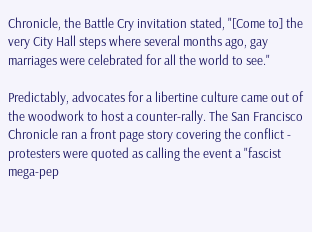Chronicle, the Battle Cry invitation stated, "[Come to] the very City Hall steps where several months ago, gay marriages were celebrated for all the world to see."

Predictably, advocates for a libertine culture came out of the woodwork to host a counter-rally. The San Francisco Chronicle ran a front page story covering the conflict - protesters were quoted as calling the event a "fascist mega-pep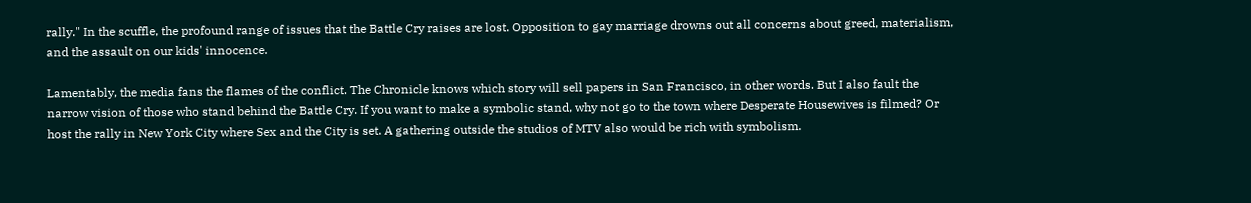rally." In the scuffle, the profound range of issues that the Battle Cry raises are lost. Opposition to gay marriage drowns out all concerns about greed, materialism, and the assault on our kids' innocence.

Lamentably, the media fans the flames of the conflict. The Chronicle knows which story will sell papers in San Francisco, in other words. But I also fault the narrow vision of those who stand behind the Battle Cry. If you want to make a symbolic stand, why not go to the town where Desperate Housewives is filmed? Or host the rally in New York City where Sex and the City is set. A gathering outside the studios of MTV also would be rich with symbolism.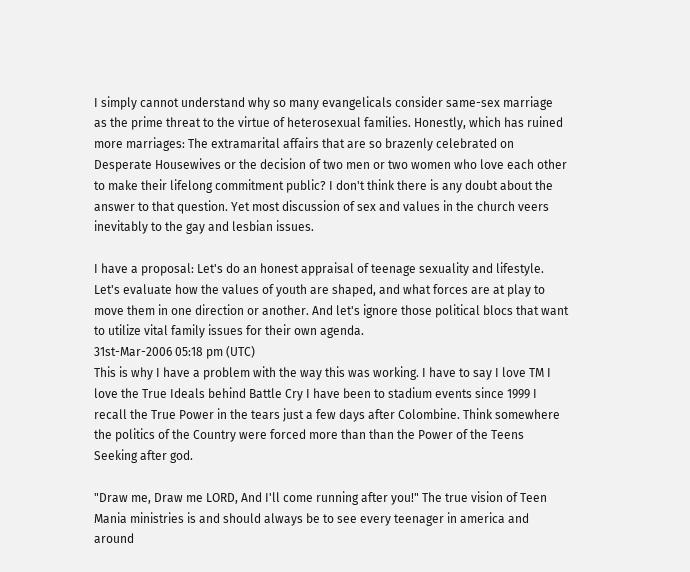I simply cannot understand why so many evangelicals consider same-sex marriage as the prime threat to the virtue of heterosexual families. Honestly, which has ruined more marriages: The extramarital affairs that are so brazenly celebrated on Desperate Housewives or the decision of two men or two women who love each other to make their lifelong commitment public? I don't think there is any doubt about the answer to that question. Yet most discussion of sex and values in the church veers inevitably to the gay and lesbian issues.

I have a proposal: Let's do an honest appraisal of teenage sexuality and lifestyle. Let's evaluate how the values of youth are shaped, and what forces are at play to move them in one direction or another. And let's ignore those political blocs that want to utilize vital family issues for their own agenda.
31st-Mar-2006 05:18 pm (UTC)
This is why I have a problem with the way this was working. I have to say I love TM I love the True Ideals behind Battle Cry I have been to stadium events since 1999 I recall the True Power in the tears just a few days after Colombine. Think somewhere the politics of the Country were forced more than than the Power of the Teens Seeking after god.

"Draw me, Draw me LORD, And I'll come running after you!" The true vision of Teen Mania ministries is and should always be to see every teenager in america and around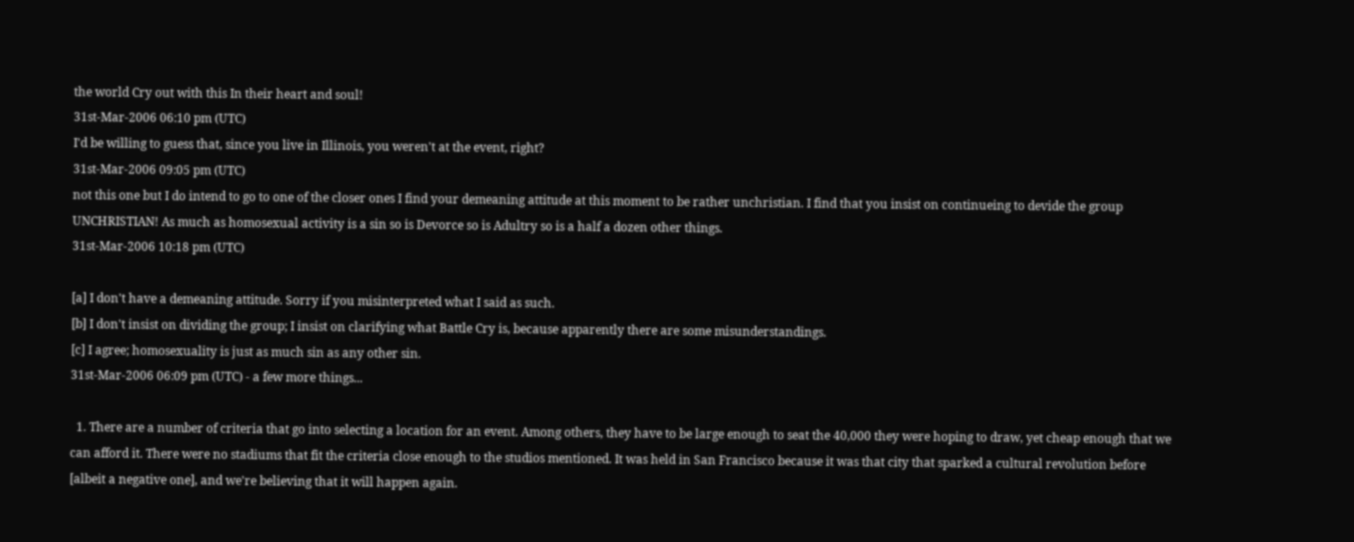the world Cry out with this In their heart and soul!
31st-Mar-2006 06:10 pm (UTC)
I'd be willing to guess that, since you live in Illinois, you weren't at the event, right?
31st-Mar-2006 09:05 pm (UTC)
not this one but I do intend to go to one of the closer ones I find your demeaning attitude at this moment to be rather unchristian. I find that you insist on continueing to devide the group UNCHRISTIAN! As much as homosexual activity is a sin so is Devorce so is Adultry so is a half a dozen other things.
31st-Mar-2006 10:18 pm (UTC)

[a] I don't have a demeaning attitude. Sorry if you misinterpreted what I said as such.
[b] I don't insist on dividing the group; I insist on clarifying what Battle Cry is, because apparently there are some misunderstandings.
[c] I agree; homosexuality is just as much sin as any other sin.
31st-Mar-2006 06:09 pm (UTC) - a few more things...

  1. There are a number of criteria that go into selecting a location for an event. Among others, they have to be large enough to seat the 40,000 they were hoping to draw, yet cheap enough that we can afford it. There were no stadiums that fit the criteria close enough to the studios mentioned. It was held in San Francisco because it was that city that sparked a cultural revolution before [albeit a negative one], and we're believing that it will happen again.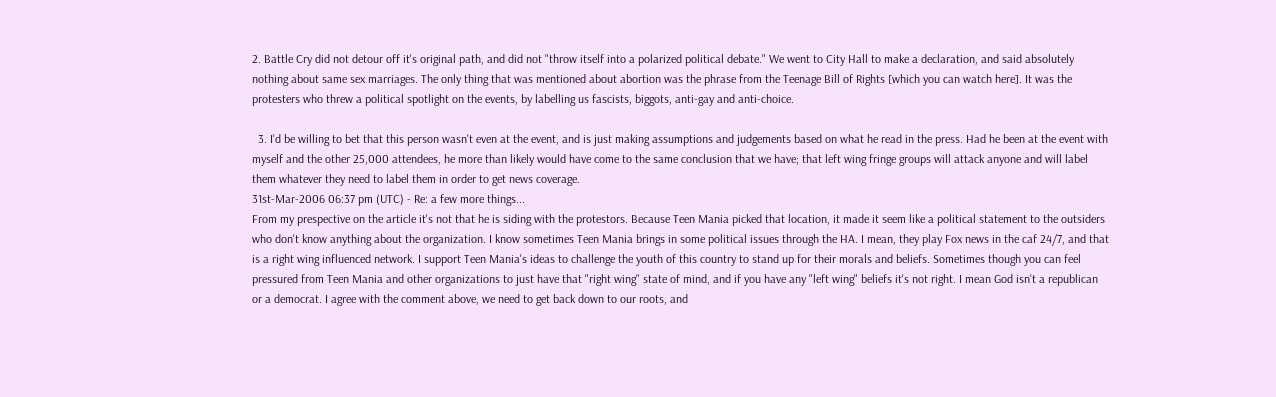2. Battle Cry did not detour off it's original path, and did not "throw itself into a polarized political debate." We went to City Hall to make a declaration, and said absolutely nothing about same sex marriages. The only thing that was mentioned about abortion was the phrase from the Teenage Bill of Rights [which you can watch here]. It was the protesters who threw a political spotlight on the events, by labelling us fascists, biggots, anti-gay and anti-choice.

  3. I'd be willing to bet that this person wasn't even at the event, and is just making assumptions and judgements based on what he read in the press. Had he been at the event with myself and the other 25,000 attendees, he more than likely would have come to the same conclusion that we have; that left wing fringe groups will attack anyone and will label them whatever they need to label them in order to get news coverage.
31st-Mar-2006 06:37 pm (UTC) - Re: a few more things...
From my prespective on the article it's not that he is siding with the protestors. Because Teen Mania picked that location, it made it seem like a political statement to the outsiders who don't know anything about the organization. I know sometimes Teen Mania brings in some political issues through the HA. I mean, they play Fox news in the caf 24/7, and that is a right wing influenced network. I support Teen Mania's ideas to challenge the youth of this country to stand up for their morals and beliefs. Sometimes though you can feel pressured from Teen Mania and other organizations to just have that "right wing" state of mind, and if you have any "left wing" beliefs it's not right. I mean God isn't a republican or a democrat. I agree with the comment above, we need to get back down to our roots, and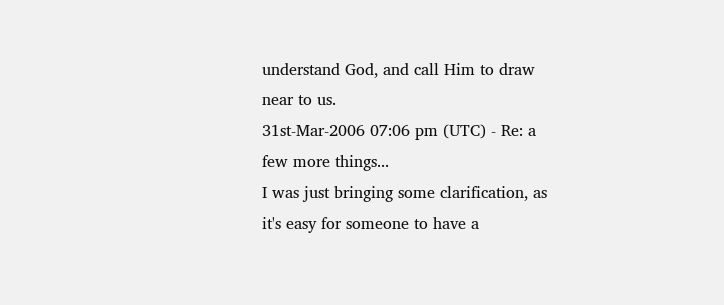understand God, and call Him to draw near to us.
31st-Mar-2006 07:06 pm (UTC) - Re: a few more things...
I was just bringing some clarification, as it's easy for someone to have a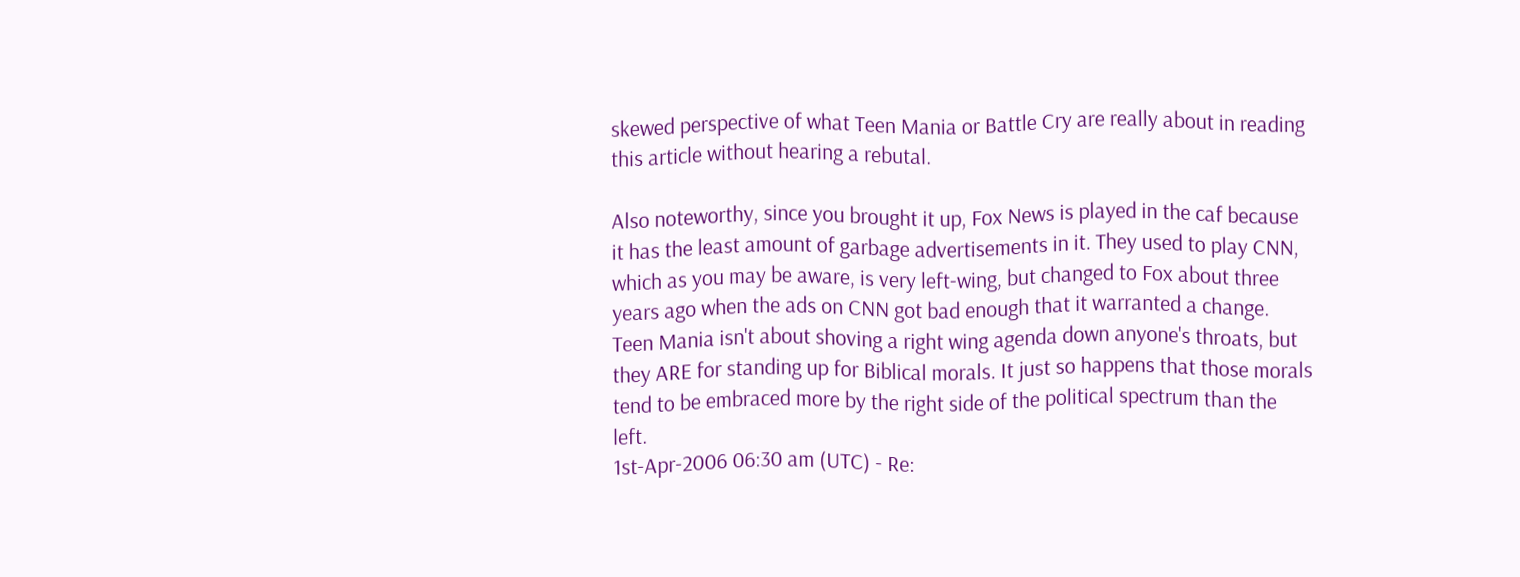skewed perspective of what Teen Mania or Battle Cry are really about in reading this article without hearing a rebutal.

Also noteworthy, since you brought it up, Fox News is played in the caf because it has the least amount of garbage advertisements in it. They used to play CNN, which as you may be aware, is very left-wing, but changed to Fox about three years ago when the ads on CNN got bad enough that it warranted a change. Teen Mania isn't about shoving a right wing agenda down anyone's throats, but they ARE for standing up for Biblical morals. It just so happens that those morals tend to be embraced more by the right side of the political spectrum than the left.
1st-Apr-2006 06:30 am (UTC) - Re: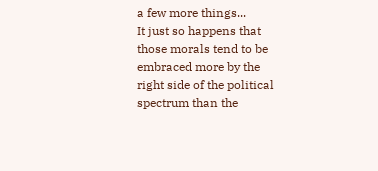a few more things...
It just so happens that those morals tend to be embraced more by the right side of the political spectrum than the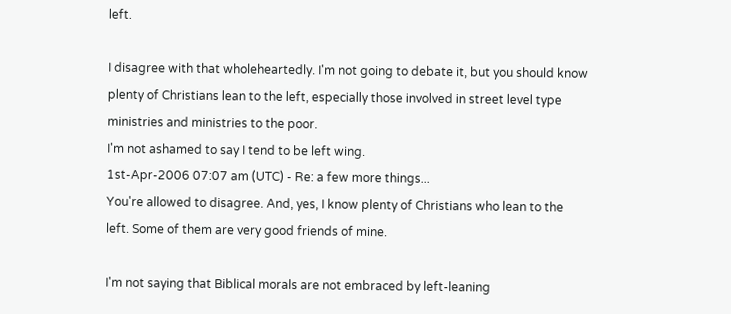left.

I disagree with that wholeheartedly. I'm not going to debate it, but you should know plenty of Christians lean to the left, especially those involved in street level type ministries and ministries to the poor.
I'm not ashamed to say I tend to be left wing.
1st-Apr-2006 07:07 am (UTC) - Re: a few more things...
You're allowed to disagree. And, yes, I know plenty of Christians who lean to the left. Some of them are very good friends of mine.

I'm not saying that Biblical morals are not embraced by left-leaning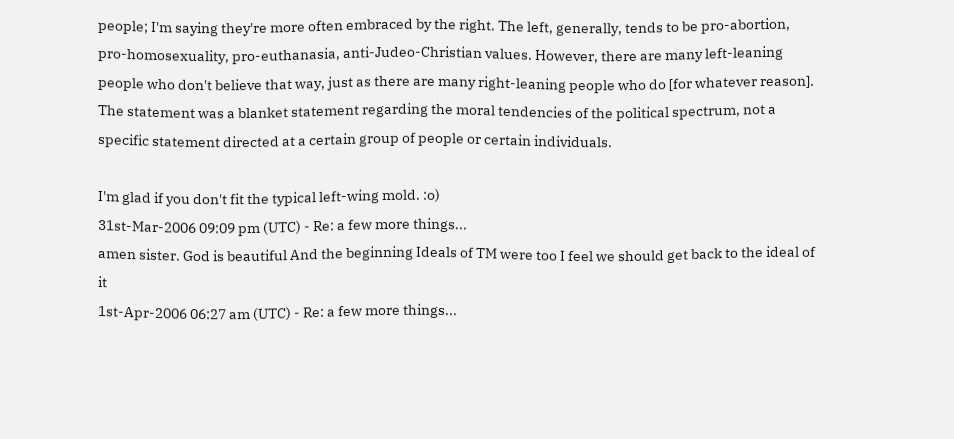people; I'm saying they're more often embraced by the right. The left, generally, tends to be pro-abortion, pro-homosexuality, pro-euthanasia, anti-Judeo-Christian values. However, there are many left-leaning people who don't believe that way, just as there are many right-leaning people who do [for whatever reason]. The statement was a blanket statement regarding the moral tendencies of the political spectrum, not a specific statement directed at a certain group of people or certain individuals.

I'm glad if you don't fit the typical left-wing mold. :o)
31st-Mar-2006 09:09 pm (UTC) - Re: a few more things...
amen sister. God is beautiful And the beginning Ideals of TM were too I feel we should get back to the ideal of it
1st-Apr-2006 06:27 am (UTC) - Re: a few more things...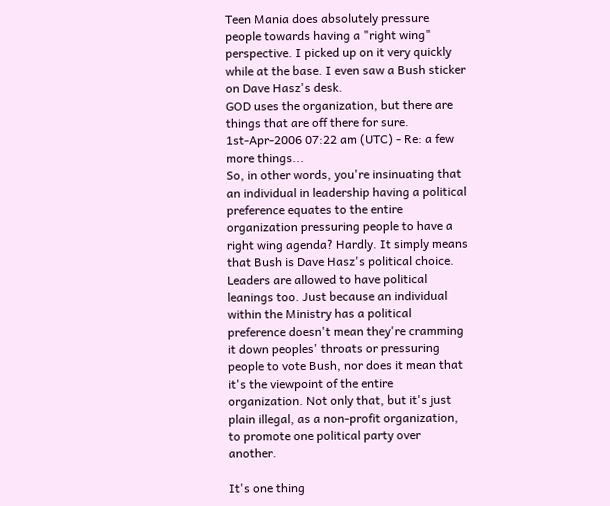Teen Mania does absolutely pressure people towards having a "right wing" perspective. I picked up on it very quickly while at the base. I even saw a Bush sticker on Dave Hasz's desk.
GOD uses the organization, but there are things that are off there for sure.
1st-Apr-2006 07:22 am (UTC) - Re: a few more things...
So, in other words, you're insinuating that an individual in leadership having a political preference equates to the entire organization pressuring people to have a right wing agenda? Hardly. It simply means that Bush is Dave Hasz's political choice. Leaders are allowed to have political leanings too. Just because an individual within the Ministry has a political preference doesn't mean they're cramming it down peoples' throats or pressuring people to vote Bush, nor does it mean that it's the viewpoint of the entire organization. Not only that, but it's just plain illegal, as a non-profit organization, to promote one political party over another.

It's one thing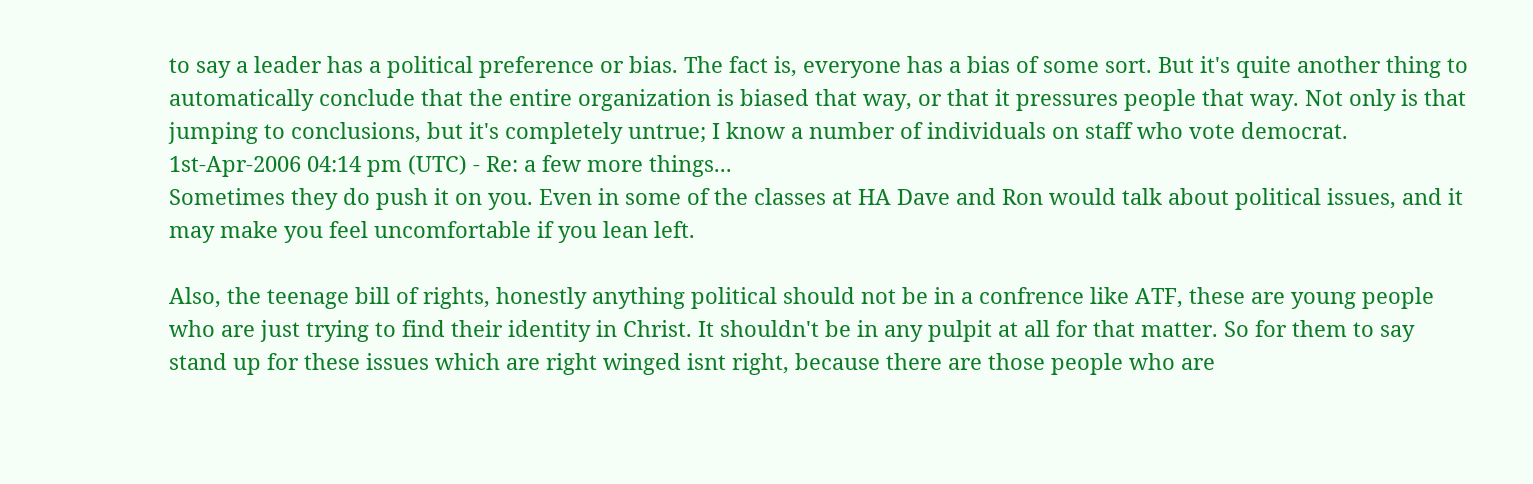to say a leader has a political preference or bias. The fact is, everyone has a bias of some sort. But it's quite another thing to automatically conclude that the entire organization is biased that way, or that it pressures people that way. Not only is that jumping to conclusions, but it's completely untrue; I know a number of individuals on staff who vote democrat.
1st-Apr-2006 04:14 pm (UTC) - Re: a few more things...
Sometimes they do push it on you. Even in some of the classes at HA Dave and Ron would talk about political issues, and it may make you feel uncomfortable if you lean left.

Also, the teenage bill of rights, honestly anything political should not be in a confrence like ATF, these are young people who are just trying to find their identity in Christ. It shouldn't be in any pulpit at all for that matter. So for them to say stand up for these issues which are right winged isnt right, because there are those people who are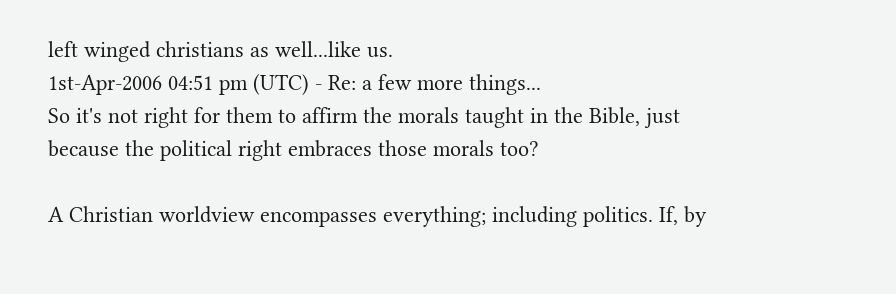left winged christians as well...like us.
1st-Apr-2006 04:51 pm (UTC) - Re: a few more things...
So it's not right for them to affirm the morals taught in the Bible, just because the political right embraces those morals too?

A Christian worldview encompasses everything; including politics. If, by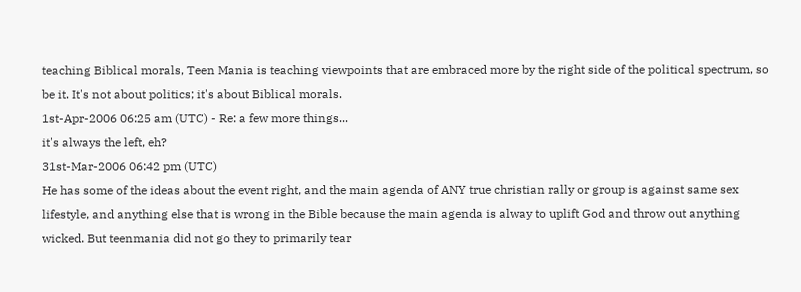teaching Biblical morals, Teen Mania is teaching viewpoints that are embraced more by the right side of the political spectrum, so be it. It's not about politics; it's about Biblical morals.
1st-Apr-2006 06:25 am (UTC) - Re: a few more things...
it's always the left, eh?
31st-Mar-2006 06:42 pm (UTC)
He has some of the ideas about the event right, and the main agenda of ANY true christian rally or group is against same sex lifestyle, and anything else that is wrong in the Bible because the main agenda is alway to uplift God and throw out anything wicked. But teenmania did not go they to primarily tear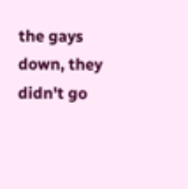the gays down, they didn't go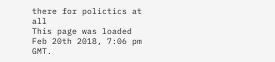there for polictics at all
This page was loaded Feb 20th 2018, 7:06 pm GMT.